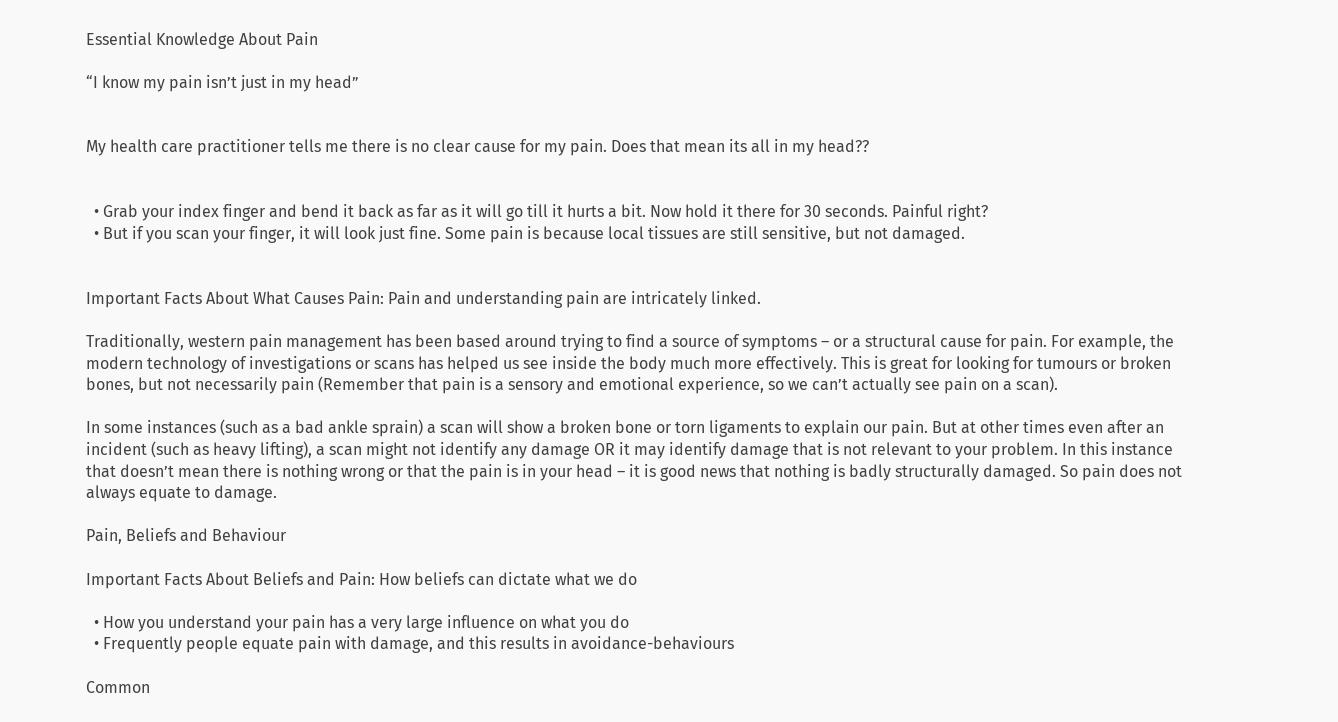Essential Knowledge About Pain

“I know my pain isn’t just in my head”


My health care practitioner tells me there is no clear cause for my pain. Does that mean its all in my head??


  • Grab your index finger and bend it back as far as it will go till it hurts a bit. Now hold it there for 30 seconds. Painful right?
  • But if you scan your finger, it will look just fine. Some pain is because local tissues are still sensitive, but not damaged.


Important Facts About What Causes Pain: Pain and understanding pain are intricately linked.

Traditionally, western pain management has been based around trying to find a source of symptoms – or a structural cause for pain. For example, the modern technology of investigations or scans has helped us see inside the body much more effectively. This is great for looking for tumours or broken bones, but not necessarily pain (Remember that pain is a sensory and emotional experience, so we can’t actually see pain on a scan).

In some instances (such as a bad ankle sprain) a scan will show a broken bone or torn ligaments to explain our pain. But at other times even after an incident (such as heavy lifting), a scan might not identify any damage OR it may identify damage that is not relevant to your problem. In this instance that doesn’t mean there is nothing wrong or that the pain is in your head – it is good news that nothing is badly structurally damaged. So pain does not always equate to damage.

Pain, Beliefs and Behaviour

Important Facts About Beliefs and Pain: How beliefs can dictate what we do

  • How you understand your pain has a very large influence on what you do
  • Frequently people equate pain with damage, and this results in avoidance-behaviours

Common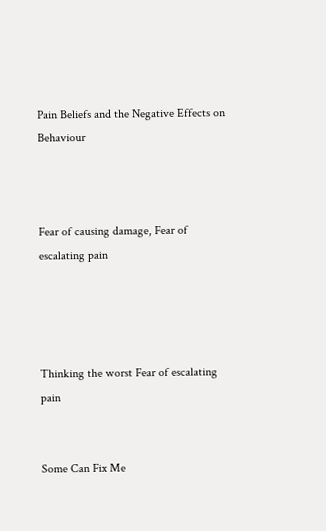Pain Beliefs and the Negative Effects on Behaviour



Fear of causing damage, Fear of escalating pain




Thinking the worst Fear of escalating pain


Some Can Fix Me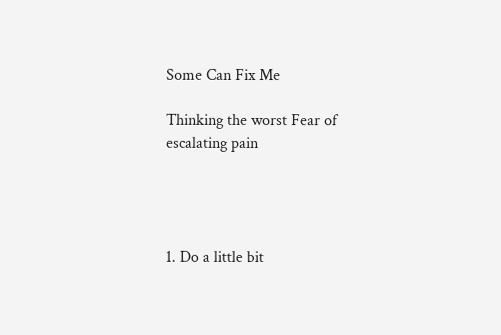Some Can Fix Me

Thinking the worst Fear of escalating pain




1. Do a little bit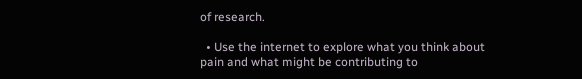of research.

  • Use the internet to explore what you think about pain and what might be contributing to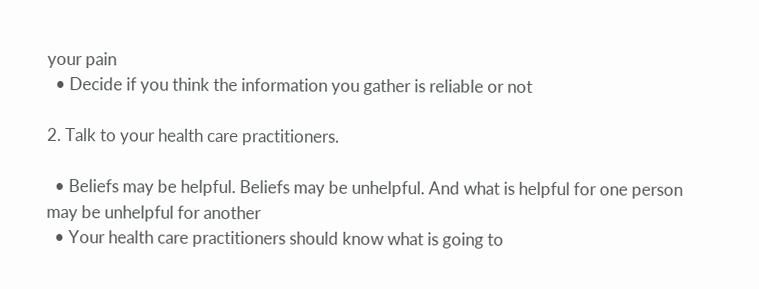your pain
  • Decide if you think the information you gather is reliable or not

2. Talk to your health care practitioners.

  • Beliefs may be helpful. Beliefs may be unhelpful. And what is helpful for one person may be unhelpful for another
  • Your health care practitioners should know what is going to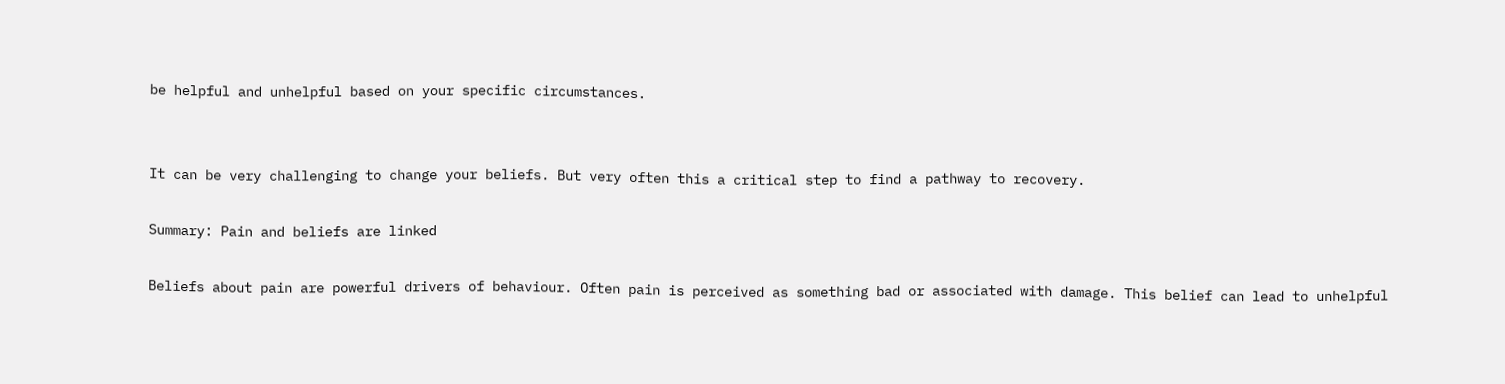be helpful and unhelpful based on your specific circumstances.


It can be very challenging to change your beliefs. But very often this a critical step to find a pathway to recovery.

Summary: Pain and beliefs are linked

Beliefs about pain are powerful drivers of behaviour. Often pain is perceived as something bad or associated with damage. This belief can lead to unhelpful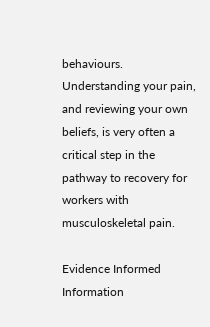behaviours. Understanding your pain, and reviewing your own beliefs, is very often a critical step in the pathway to recovery for workers with musculoskeletal pain.

Evidence Informed Information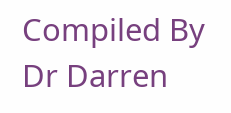Compiled By Dr Darren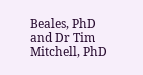Beales, PhD and Dr Tim Mitchell, PhD